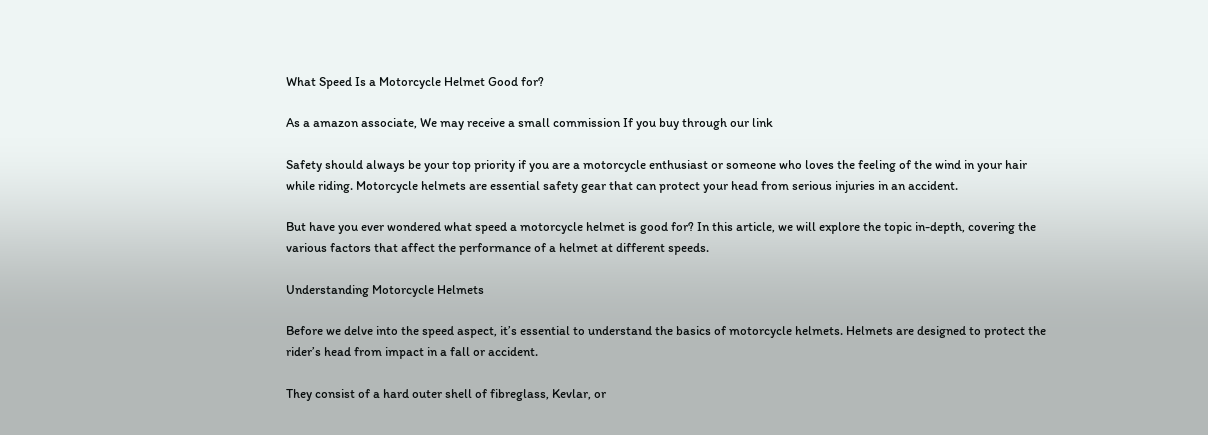What Speed Is a Motorcycle Helmet Good for?

As a amazon associate, We may receive a small commission If you buy through our link

Safety should always be your top priority if you are a motorcycle enthusiast or someone who loves the feeling of the wind in your hair while riding. Motorcycle helmets are essential safety gear that can protect your head from serious injuries in an accident.

But have you ever wondered what speed a motorcycle helmet is good for? In this article, we will explore the topic in-depth, covering the various factors that affect the performance of a helmet at different speeds.

Understanding Motorcycle Helmets

Before we delve into the speed aspect, it’s essential to understand the basics of motorcycle helmets. Helmets are designed to protect the rider’s head from impact in a fall or accident.

They consist of a hard outer shell of fibreglass, Kevlar, or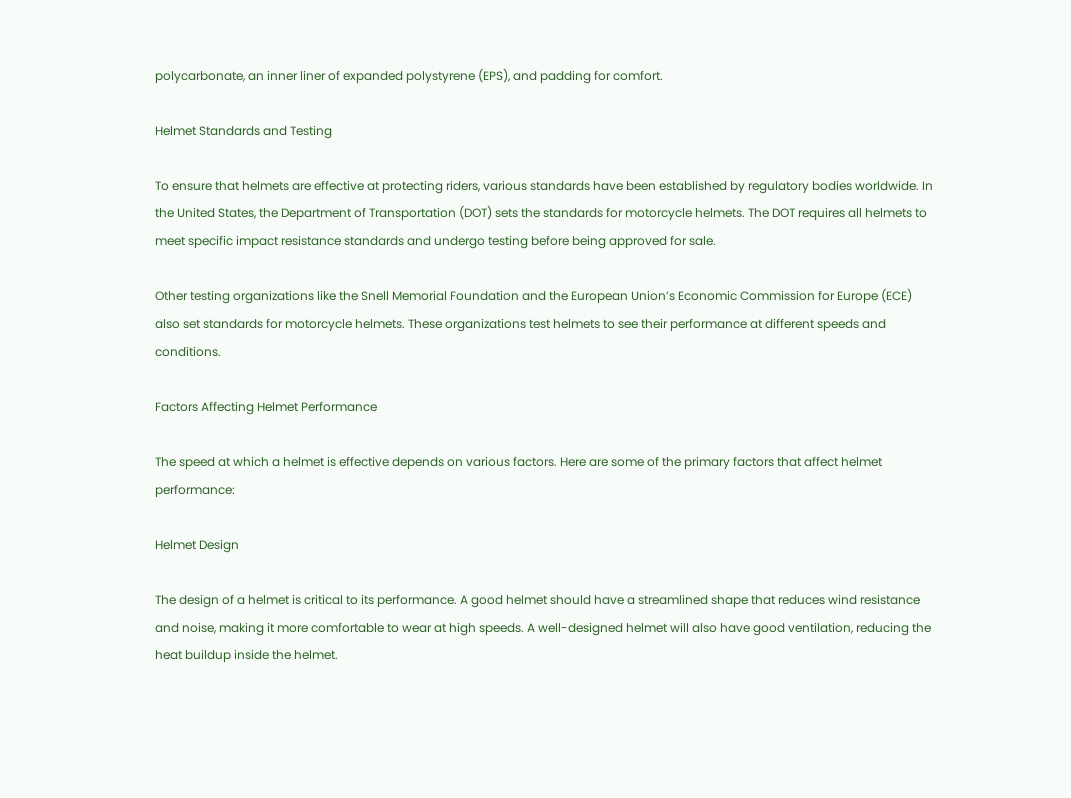polycarbonate, an inner liner of expanded polystyrene (EPS), and padding for comfort.

Helmet Standards and Testing

To ensure that helmets are effective at protecting riders, various standards have been established by regulatory bodies worldwide. In the United States, the Department of Transportation (DOT) sets the standards for motorcycle helmets. The DOT requires all helmets to meet specific impact resistance standards and undergo testing before being approved for sale.

Other testing organizations like the Snell Memorial Foundation and the European Union’s Economic Commission for Europe (ECE) also set standards for motorcycle helmets. These organizations test helmets to see their performance at different speeds and conditions.

Factors Affecting Helmet Performance

The speed at which a helmet is effective depends on various factors. Here are some of the primary factors that affect helmet performance:

Helmet Design

The design of a helmet is critical to its performance. A good helmet should have a streamlined shape that reduces wind resistance and noise, making it more comfortable to wear at high speeds. A well-designed helmet will also have good ventilation, reducing the heat buildup inside the helmet.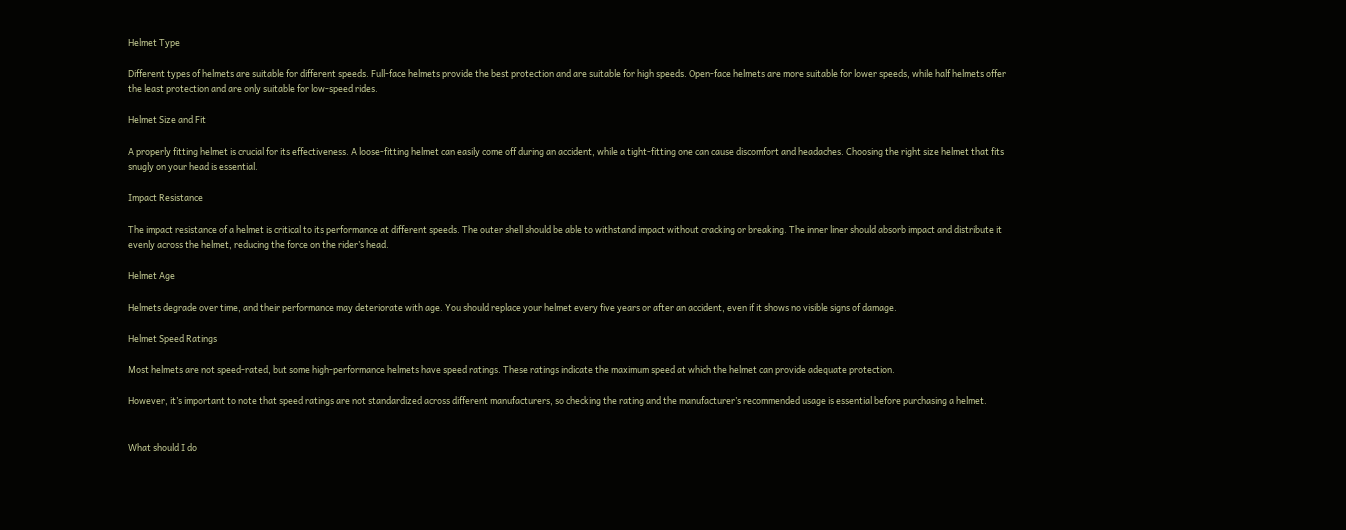Helmet Type

Different types of helmets are suitable for different speeds. Full-face helmets provide the best protection and are suitable for high speeds. Open-face helmets are more suitable for lower speeds, while half helmets offer the least protection and are only suitable for low-speed rides.

Helmet Size and Fit

A properly fitting helmet is crucial for its effectiveness. A loose-fitting helmet can easily come off during an accident, while a tight-fitting one can cause discomfort and headaches. Choosing the right size helmet that fits snugly on your head is essential.

Impact Resistance

The impact resistance of a helmet is critical to its performance at different speeds. The outer shell should be able to withstand impact without cracking or breaking. The inner liner should absorb impact and distribute it evenly across the helmet, reducing the force on the rider’s head.

Helmet Age

Helmets degrade over time, and their performance may deteriorate with age. You should replace your helmet every five years or after an accident, even if it shows no visible signs of damage.

Helmet Speed Ratings

Most helmets are not speed-rated, but some high-performance helmets have speed ratings. These ratings indicate the maximum speed at which the helmet can provide adequate protection.

However, it’s important to note that speed ratings are not standardized across different manufacturers, so checking the rating and the manufacturer’s recommended usage is essential before purchasing a helmet.


What should I do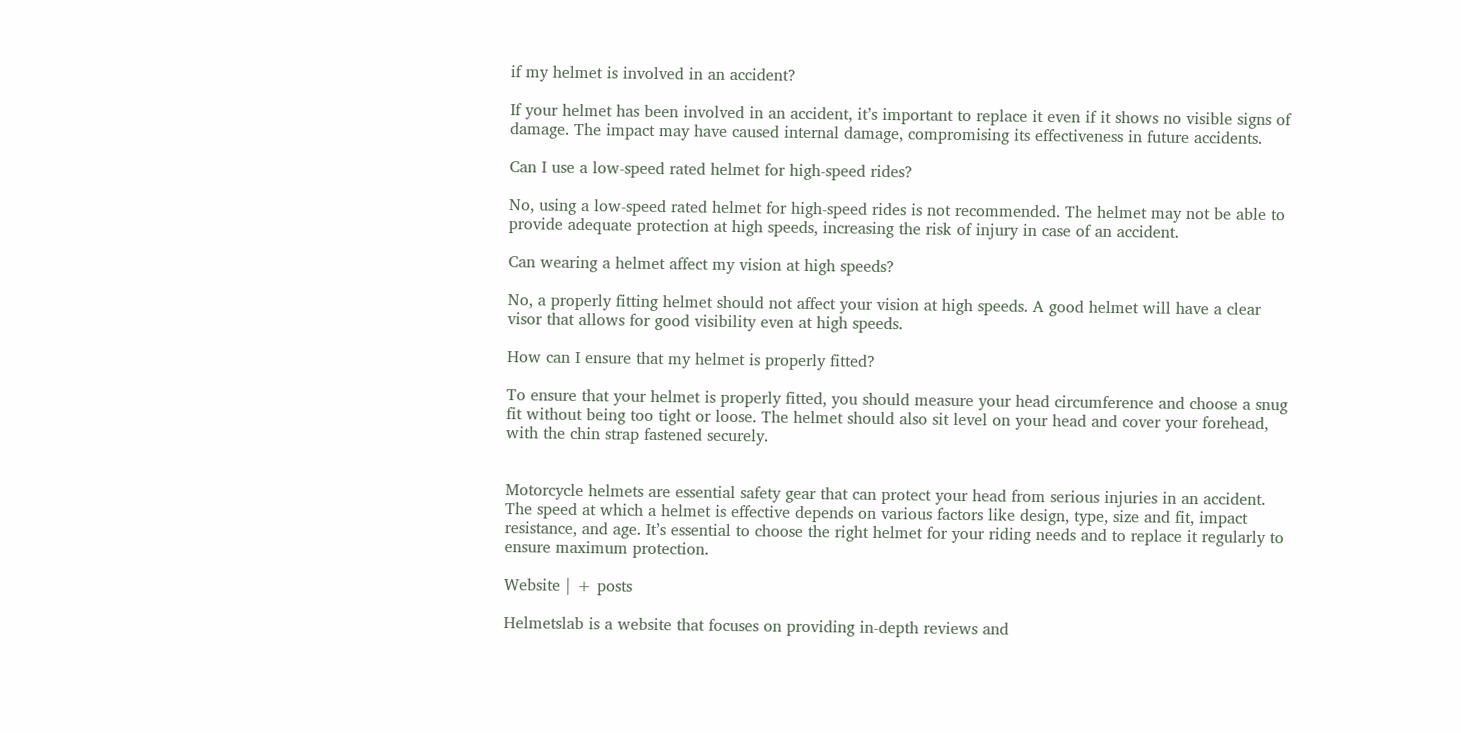if my helmet is involved in an accident?

If your helmet has been involved in an accident, it’s important to replace it even if it shows no visible signs of damage. The impact may have caused internal damage, compromising its effectiveness in future accidents.

Can I use a low-speed rated helmet for high-speed rides?

No, using a low-speed rated helmet for high-speed rides is not recommended. The helmet may not be able to provide adequate protection at high speeds, increasing the risk of injury in case of an accident.

Can wearing a helmet affect my vision at high speeds?

No, a properly fitting helmet should not affect your vision at high speeds. A good helmet will have a clear visor that allows for good visibility even at high speeds.

How can I ensure that my helmet is properly fitted?

To ensure that your helmet is properly fitted, you should measure your head circumference and choose a snug fit without being too tight or loose. The helmet should also sit level on your head and cover your forehead, with the chin strap fastened securely.


Motorcycle helmets are essential safety gear that can protect your head from serious injuries in an accident. The speed at which a helmet is effective depends on various factors like design, type, size and fit, impact resistance, and age. It’s essential to choose the right helmet for your riding needs and to replace it regularly to ensure maximum protection.

Website | + posts

Helmetslab is a website that focuses on providing in-depth reviews and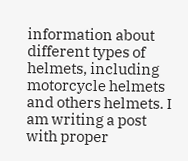information about different types of helmets, including motorcycle helmets and others helmets. I am writing a post with proper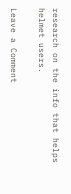research on the info that helps helmet users.

Leave a Comment